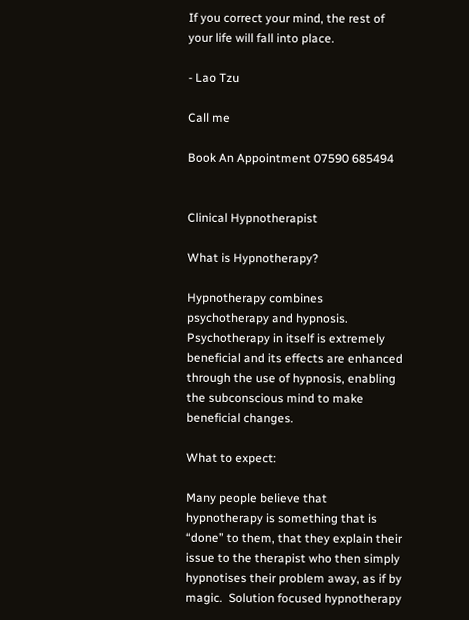If you correct your mind, the rest of your life will fall into place.

- Lao Tzu

Call me

Book An Appointment 07590 685494


Clinical Hypnotherapist

What is Hypnotherapy?

Hypnotherapy combines psychotherapy and hypnosis. Psychotherapy in itself is extremely beneficial and its effects are enhanced through the use of hypnosis, enabling the subconscious mind to make beneficial changes.

What to expect:

Many people believe that hypnotherapy is something that is “done” to them, that they explain their issue to the therapist who then simply hypnotises their problem away, as if by magic.  Solution focused hypnotherapy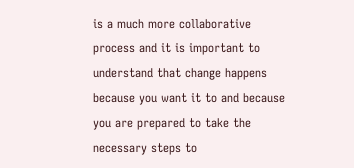is a much more collaborative process and it is important to understand that change happens because you want it to and because you are prepared to take the necessary steps to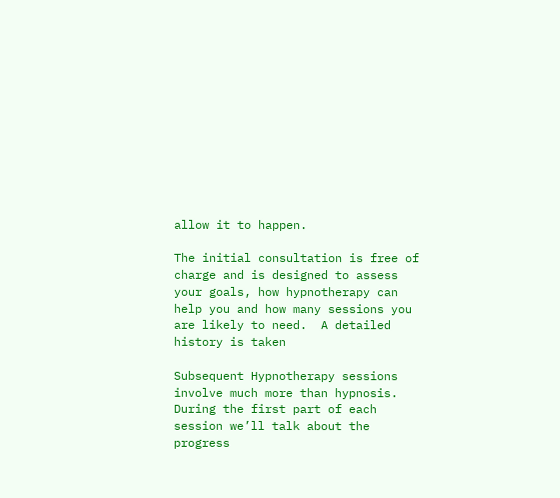allow it to happen.

The initial consultation is free of charge and is designed to assess your goals, how hypnotherapy can help you and how many sessions you are likely to need.  A detailed history is taken

Subsequent Hypnotherapy sessions involve much more than hypnosis. During the first part of each session we’ll talk about the progress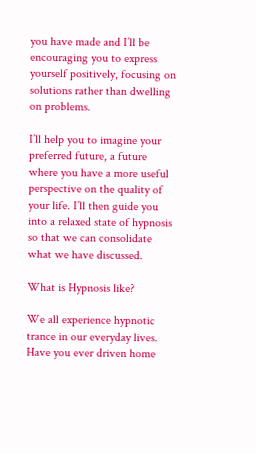you have made and I’ll be encouraging you to express yourself positively, focusing on solutions rather than dwelling on problems.

I’ll help you to imagine your preferred future, a future where you have a more useful perspective on the quality of your life. I’ll then guide you into a relaxed state of hypnosis so that we can consolidate what we have discussed.

What is Hypnosis like?

We all experience hypnotic trance in our everyday lives.  Have you ever driven home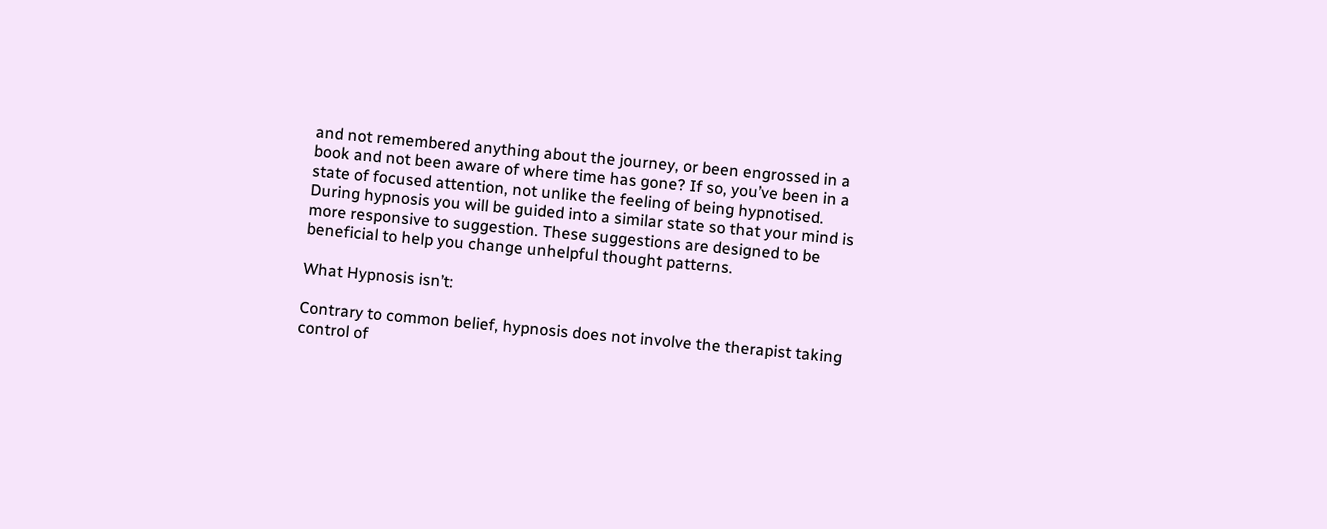and not remembered anything about the journey, or been engrossed in a book and not been aware of where time has gone? If so, you’ve been in a state of focused attention, not unlike the feeling of being hypnotised.  During hypnosis you will be guided into a similar state so that your mind is more responsive to suggestion. These suggestions are designed to be beneficial to help you change unhelpful thought patterns.

What Hypnosis isn’t:

Contrary to common belief, hypnosis does not involve the therapist taking control of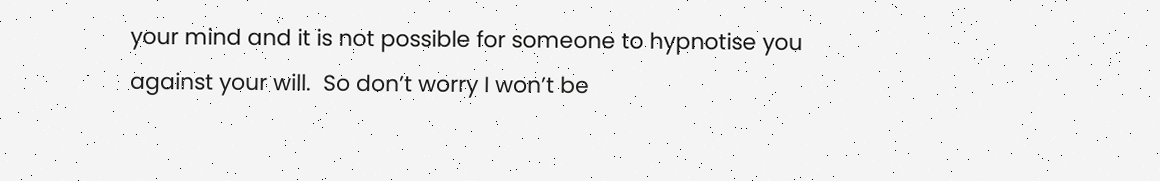your mind and it is not possible for someone to hypnotise you against your will.  So don’t worry I won’t be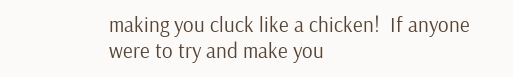making you cluck like a chicken!  If anyone were to try and make you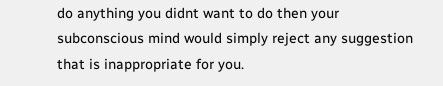do anything you didnt want to do then your subconscious mind would simply reject any suggestion that is inappropriate for you.